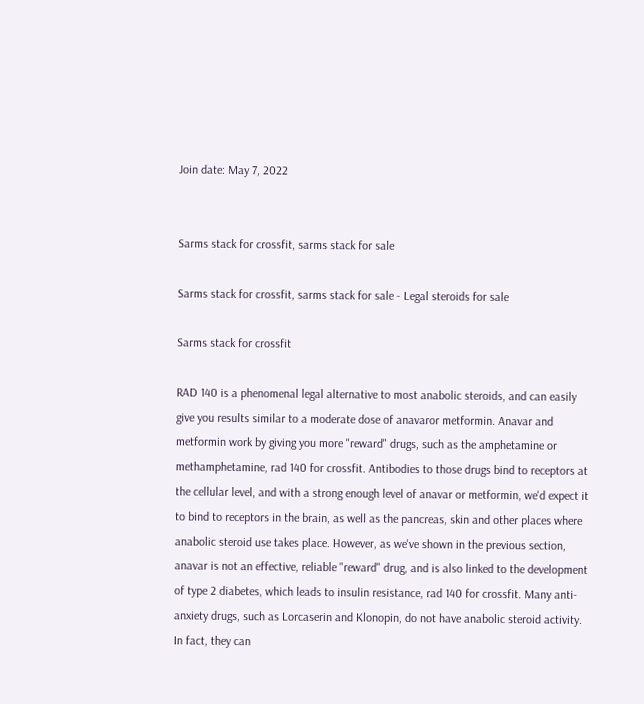Join date: May 7, 2022


Sarms stack for crossfit, sarms stack for sale

Sarms stack for crossfit, sarms stack for sale - Legal steroids for sale

Sarms stack for crossfit

RAD 140 is a phenomenal legal alternative to most anabolic steroids, and can easily give you results similar to a moderate dose of anavaror metformin. Anavar and metformin work by giving you more "reward" drugs, such as the amphetamine or methamphetamine, rad 140 for crossfit. Antibodies to those drugs bind to receptors at the cellular level, and with a strong enough level of anavar or metformin, we'd expect it to bind to receptors in the brain, as well as the pancreas, skin and other places where anabolic steroid use takes place. However, as we've shown in the previous section, anavar is not an effective, reliable "reward" drug, and is also linked to the development of type 2 diabetes, which leads to insulin resistance, rad 140 for crossfit. Many anti-anxiety drugs, such as Lorcaserin and Klonopin, do not have anabolic steroid activity. In fact, they can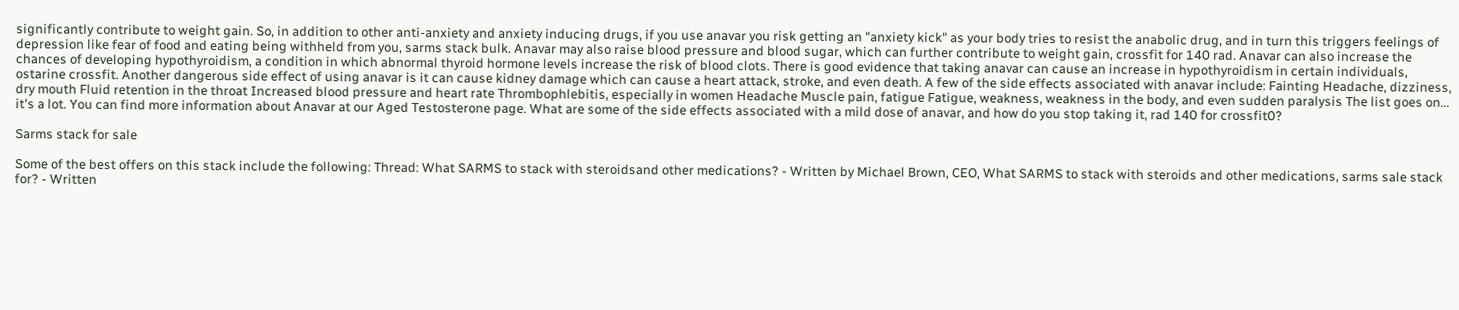significantly contribute to weight gain. So, in addition to other anti-anxiety and anxiety inducing drugs, if you use anavar you risk getting an "anxiety kick" as your body tries to resist the anabolic drug, and in turn this triggers feelings of depression like fear of food and eating being withheld from you, sarms stack bulk. Anavar may also raise blood pressure and blood sugar, which can further contribute to weight gain, crossfit for 140 rad. Anavar can also increase the chances of developing hypothyroidism, a condition in which abnormal thyroid hormone levels increase the risk of blood clots. There is good evidence that taking anavar can cause an increase in hypothyroidism in certain individuals, ostarine crossfit. Another dangerous side effect of using anavar is it can cause kidney damage which can cause a heart attack, stroke, and even death. A few of the side effects associated with anavar include: Fainting Headache, dizziness, dry mouth Fluid retention in the throat Increased blood pressure and heart rate Thrombophlebitis, especially in women Headache Muscle pain, fatigue Fatigue, weakness, weakness in the body, and even sudden paralysis The list goes on… it's a lot. You can find more information about Anavar at our Aged Testosterone page. What are some of the side effects associated with a mild dose of anavar, and how do you stop taking it, rad 140 for crossfit0?

Sarms stack for sale

Some of the best offers on this stack include the following: Thread: What SARMS to stack with steroidsand other medications? - Written by Michael Brown, CEO, What SARMS to stack with steroids and other medications, sarms sale stack for? - Written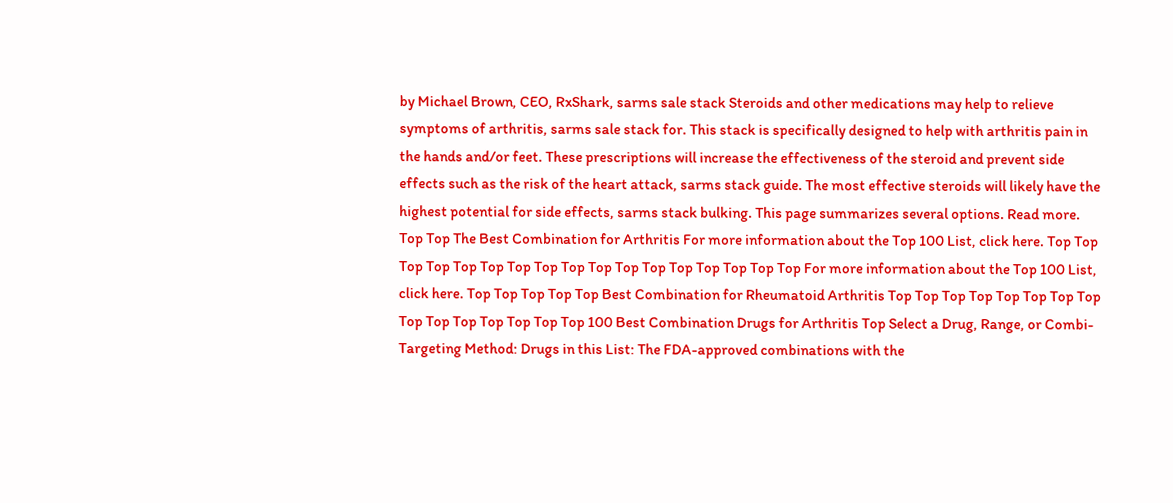by Michael Brown, CEO, RxShark, sarms sale stack Steroids and other medications may help to relieve symptoms of arthritis, sarms sale stack for. This stack is specifically designed to help with arthritis pain in the hands and/or feet. These prescriptions will increase the effectiveness of the steroid and prevent side effects such as the risk of the heart attack, sarms stack guide. The most effective steroids will likely have the highest potential for side effects, sarms stack bulking. This page summarizes several options. Read more. Top Top The Best Combination for Arthritis For more information about the Top 100 List, click here. Top Top Top Top Top Top Top Top Top Top Top Top Top Top Top Top Top For more information about the Top 100 List, click here. Top Top Top Top Top Best Combination for Rheumatoid Arthritis Top Top Top Top Top Top Top Top Top Top Top Top Top Top Top 100 Best Combination Drugs for Arthritis Top Select a Drug, Range, or Combi-Targeting Method: Drugs in this List: The FDA-approved combinations with the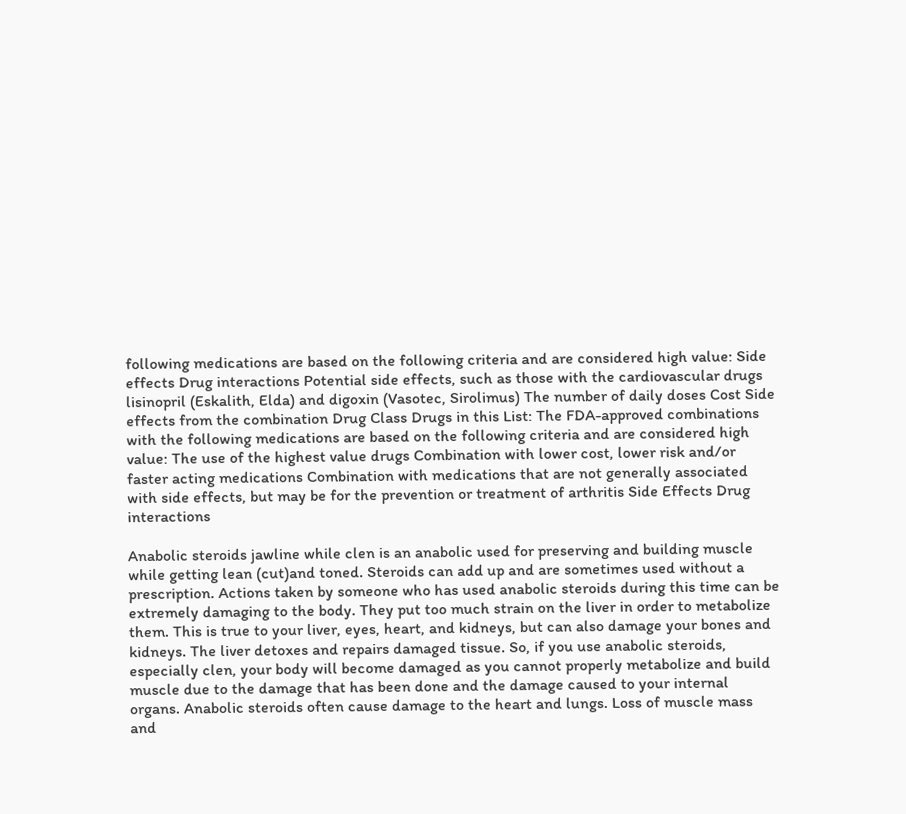following medications are based on the following criteria and are considered high value: Side effects Drug interactions Potential side effects, such as those with the cardiovascular drugs lisinopril (Eskalith, Elda) and digoxin (Vasotec, Sirolimus) The number of daily doses Cost Side effects from the combination Drug Class Drugs in this List: The FDA-approved combinations with the following medications are based on the following criteria and are considered high value: The use of the highest value drugs Combination with lower cost, lower risk and/or faster acting medications Combination with medications that are not generally associated with side effects, but may be for the prevention or treatment of arthritis Side Effects Drug interactions

Anabolic steroids jawline while clen is an anabolic used for preserving and building muscle while getting lean (cut)and toned. Steroids can add up and are sometimes used without a prescription. Actions taken by someone who has used anabolic steroids during this time can be extremely damaging to the body. They put too much strain on the liver in order to metabolize them. This is true to your liver, eyes, heart, and kidneys, but can also damage your bones and kidneys. The liver detoxes and repairs damaged tissue. So, if you use anabolic steroids, especially clen, your body will become damaged as you cannot properly metabolize and build muscle due to the damage that has been done and the damage caused to your internal organs. Anabolic steroids often cause damage to the heart and lungs. Loss of muscle mass and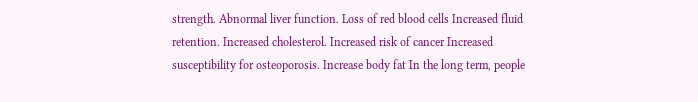strength. Abnormal liver function. Loss of red blood cells Increased fluid retention. Increased cholesterol. Increased risk of cancer Increased susceptibility for osteoporosis. Increase body fat In the long term, people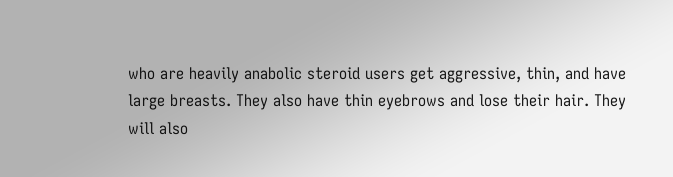who are heavily anabolic steroid users get aggressive, thin, and have large breasts. They also have thin eyebrows and lose their hair. They will also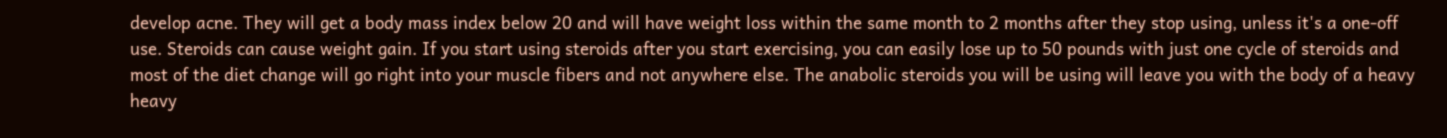develop acne. They will get a body mass index below 20 and will have weight loss within the same month to 2 months after they stop using, unless it's a one-off use. Steroids can cause weight gain. If you start using steroids after you start exercising, you can easily lose up to 50 pounds with just one cycle of steroids and most of the diet change will go right into your muscle fibers and not anywhere else. The anabolic steroids you will be using will leave you with the body of a heavy heavy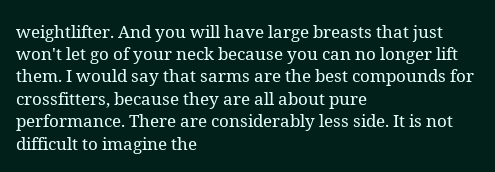weightlifter. And you will have large breasts that just won't let go of your neck because you can no longer lift them. I would say that sarms are the best compounds for crossfitters, because they are all about pure performance. There are considerably less side. It is not difficult to imagine the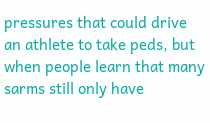pressures that could drive an athlete to take peds, but when people learn that many sarms still only have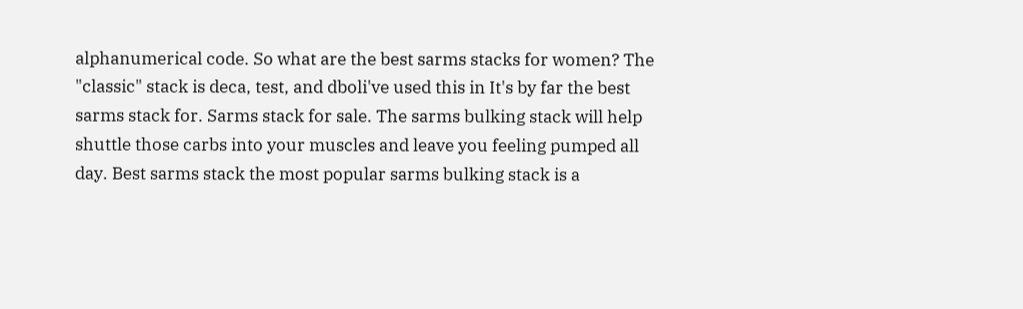alphanumerical code. So what are the best sarms stacks for women? The "classic" stack is deca, test, and dboli've used this in It's by far the best sarms stack for. Sarms stack for sale. The sarms bulking stack will help shuttle those carbs into your muscles and leave you feeling pumped all day. Best sarms stack the most popular sarms bulking stack is a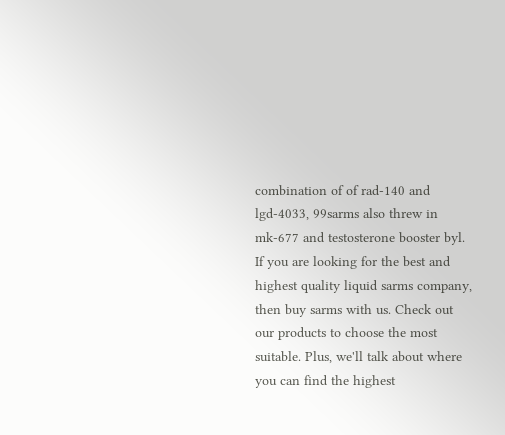combination of of rad-140 and lgd-4033, 99sarms also threw in mk-677 and testosterone booster byl. If you are looking for the best and highest quality liquid sarms company, then buy sarms with us. Check out our products to choose the most suitable. Plus, we'll talk about where you can find the highest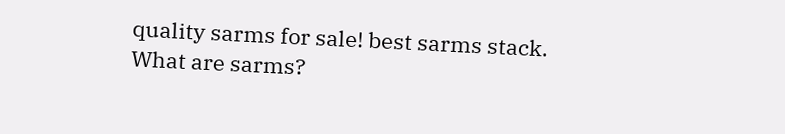quality sarms for sale! best sarms stack. What are sarms?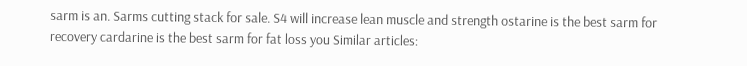sarm is an. Sarms cutting stack for sale. S4 will increase lean muscle and strength ostarine is the best sarm for recovery cardarine is the best sarm for fat loss you Similar articles: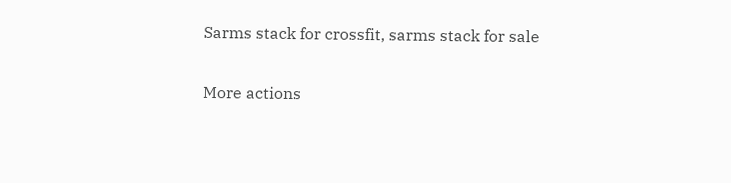Sarms stack for crossfit, sarms stack for sale

More actions